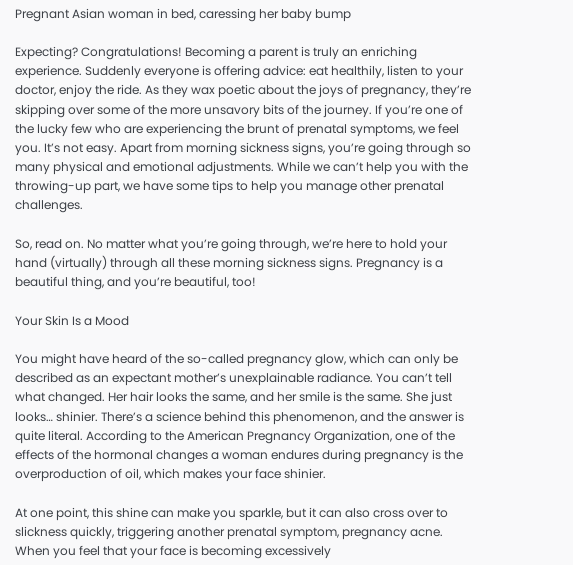Pregnant Asian woman in bed, caressing her baby bump

Expecting? Congratulations! Becoming a parent is truly an enriching experience. Suddenly everyone is offering advice: eat healthily, listen to your doctor, enjoy the ride. As they wax poetic about the joys of pregnancy, they’re skipping over some of the more unsavory bits of the journey. If you’re one of the lucky few who are experiencing the brunt of prenatal symptoms, we feel you. It’s not easy. Apart from morning sickness signs, you’re going through so many physical and emotional adjustments. While we can’t help you with the throwing-up part, we have some tips to help you manage other prenatal challenges.

So, read on. No matter what you’re going through, we’re here to hold your hand (virtually) through all these morning sickness signs. Pregnancy is a beautiful thing, and you’re beautiful, too!

Your Skin Is a Mood

You might have heard of the so-called pregnancy glow, which can only be described as an expectant mother’s unexplainable radiance. You can’t tell what changed. Her hair looks the same, and her smile is the same. She just looks… shinier. There’s a science behind this phenomenon, and the answer is quite literal. According to the American Pregnancy Organization, one of the effects of the hormonal changes a woman endures during pregnancy is the overproduction of oil, which makes your face shinier.

At one point, this shine can make you sparkle, but it can also cross over to slickness quickly, triggering another prenatal symptom, pregnancy acne. When you feel that your face is becoming excessively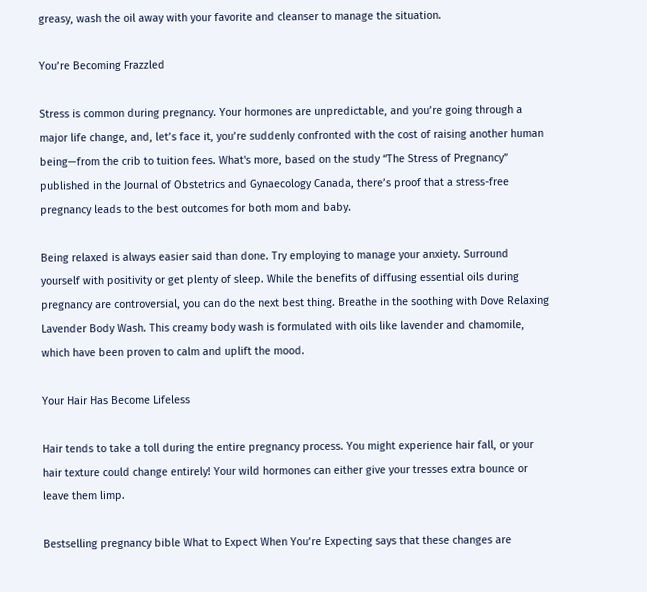greasy, wash the oil away with your favorite and cleanser to manage the situation.

You’re Becoming Frazzled

Stress is common during pregnancy. Your hormones are unpredictable, and you’re going through a major life change, and, let’s face it, you’re suddenly confronted with the cost of raising another human being—from the crib to tuition fees. What's more, based on the study “The Stress of Pregnancy” published in the Journal of Obstetrics and Gynaecology Canada, there’s proof that a stress-free pregnancy leads to the best outcomes for both mom and baby.

Being relaxed is always easier said than done. Try employing to manage your anxiety. Surround yourself with positivity or get plenty of sleep. While the benefits of diffusing essential oils during pregnancy are controversial, you can do the next best thing. Breathe in the soothing with Dove Relaxing Lavender Body Wash. This creamy body wash is formulated with oils like lavender and chamomile, which have been proven to calm and uplift the mood.

Your Hair Has Become Lifeless

Hair tends to take a toll during the entire pregnancy process. You might experience hair fall, or your hair texture could change entirely! Your wild hormones can either give your tresses extra bounce or leave them limp.

Bestselling pregnancy bible What to Expect When You’re Expecting says that these changes are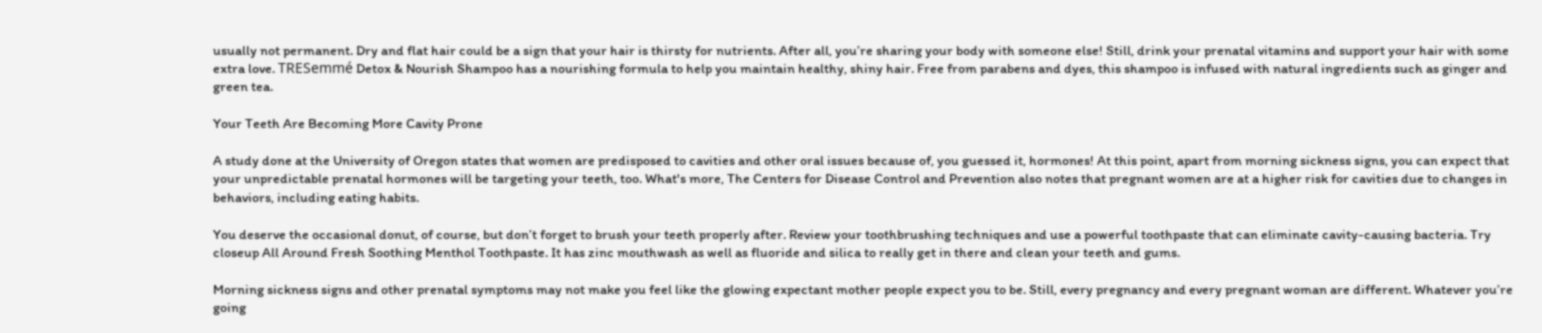usually not permanent. Dry and flat hair could be a sign that your hair is thirsty for nutrients. After all, you’re sharing your body with someone else! Still, drink your prenatal vitamins and support your hair with some extra love. TRESemmé Detox & Nourish Shampoo has a nourishing formula to help you maintain healthy, shiny hair. Free from parabens and dyes, this shampoo is infused with natural ingredients such as ginger and green tea.

Your Teeth Are Becoming More Cavity Prone

A study done at the University of Oregon states that women are predisposed to cavities and other oral issues because of, you guessed it, hormones! At this point, apart from morning sickness signs, you can expect that your unpredictable prenatal hormones will be targeting your teeth, too. What's more, The Centers for Disease Control and Prevention also notes that pregnant women are at a higher risk for cavities due to changes in behaviors, including eating habits.

You deserve the occasional donut, of course, but don’t forget to brush your teeth properly after. Review your toothbrushing techniques and use a powerful toothpaste that can eliminate cavity-causing bacteria. Try closeup All Around Fresh Soothing Menthol Toothpaste. It has zinc mouthwash as well as fluoride and silica to really get in there and clean your teeth and gums.

Morning sickness signs and other prenatal symptoms may not make you feel like the glowing expectant mother people expect you to be. Still, every pregnancy and every pregnant woman are different. Whatever you’re going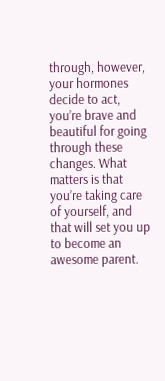through, however, your hormones decide to act, you’re brave and beautiful for going through these changes. What matters is that you’re taking care of yourself, and that will set you up to become an awesome parent.